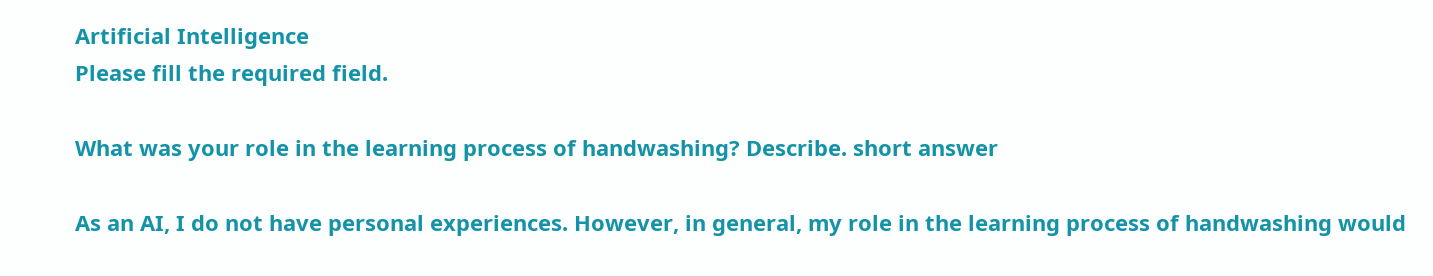Artificial Intelligence
Please fill the required field.

What was your role in the learning process of handwashing? Describe. short answer

As an AI, I do not have personal experiences. However, in general, my role in the learning process of handwashing would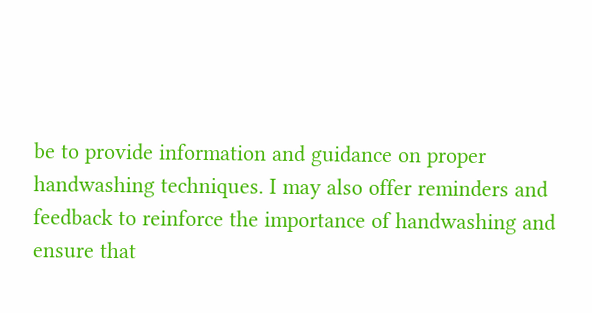be to provide information and guidance on proper handwashing techniques. I may also offer reminders and feedback to reinforce the importance of handwashing and ensure that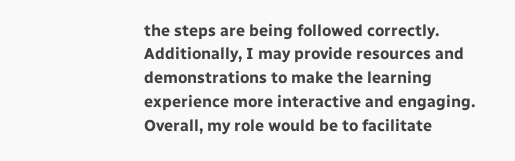the steps are being followed correctly. Additionally, I may provide resources and demonstrations to make the learning experience more interactive and engaging. Overall, my role would be to facilitate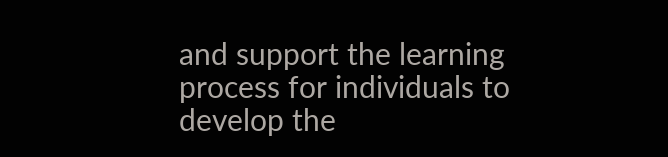and support the learning process for individuals to develop the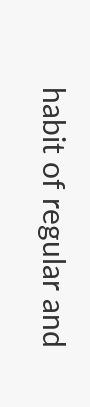habit of regular and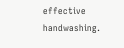effective handwashing.